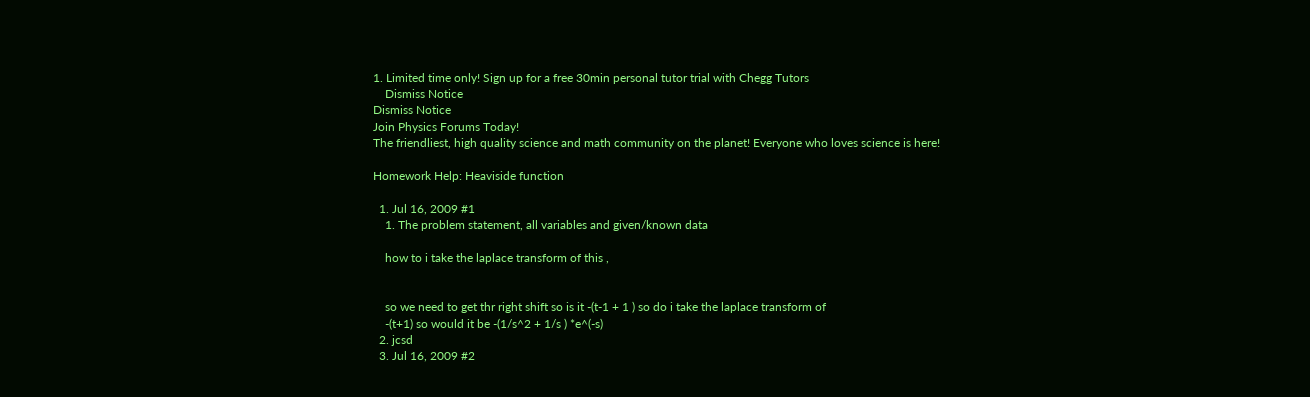1. Limited time only! Sign up for a free 30min personal tutor trial with Chegg Tutors
    Dismiss Notice
Dismiss Notice
Join Physics Forums Today!
The friendliest, high quality science and math community on the planet! Everyone who loves science is here!

Homework Help: Heaviside function

  1. Jul 16, 2009 #1
    1. The problem statement, all variables and given/known data

    how to i take the laplace transform of this ,


    so we need to get thr right shift so is it -(t-1 + 1 ) so do i take the laplace transform of
    -(t+1) so would it be -(1/s^2 + 1/s ) *e^(-s)
  2. jcsd
  3. Jul 16, 2009 #2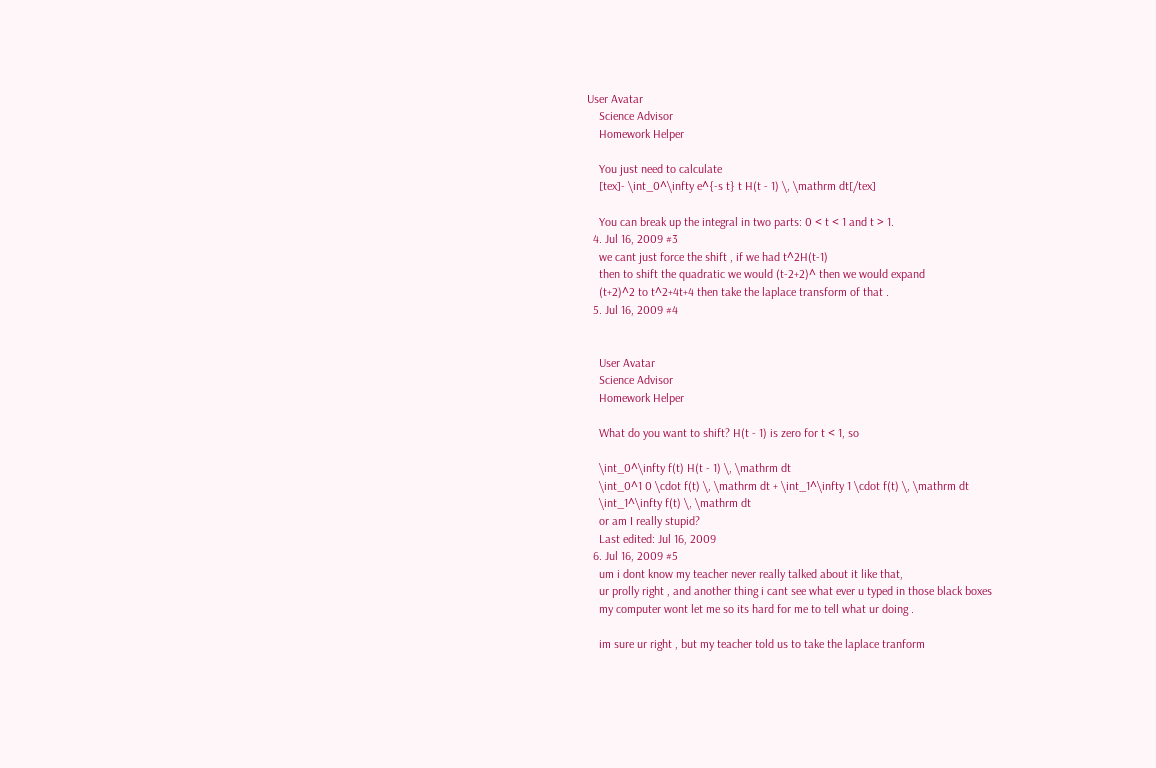User Avatar
    Science Advisor
    Homework Helper

    You just need to calculate
    [tex]- \int_0^\infty e^{-s t} t H(t - 1) \, \mathrm dt[/tex]

    You can break up the integral in two parts: 0 < t < 1 and t > 1.
  4. Jul 16, 2009 #3
    we cant just force the shift , if we had t^2H(t-1)
    then to shift the quadratic we would (t-2+2)^ then we would expand
    (t+2)^2 to t^2+4t+4 then take the laplace transform of that .
  5. Jul 16, 2009 #4


    User Avatar
    Science Advisor
    Homework Helper

    What do you want to shift? H(t - 1) is zero for t < 1, so

    \int_0^\infty f(t) H(t - 1) \, \mathrm dt
    \int_0^1 0 \cdot f(t) \, \mathrm dt + \int_1^\infty 1 \cdot f(t) \, \mathrm dt
    \int_1^\infty f(t) \, \mathrm dt
    or am I really stupid?
    Last edited: Jul 16, 2009
  6. Jul 16, 2009 #5
    um i dont know my teacher never really talked about it like that,
    ur prolly right , and another thing i cant see what ever u typed in those black boxes
    my computer wont let me so its hard for me to tell what ur doing .

    im sure ur right , but my teacher told us to take the laplace tranform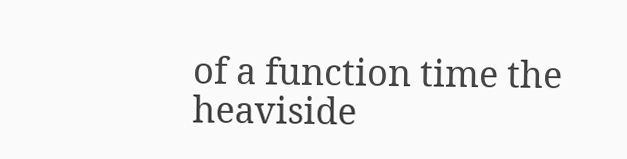of a function time the heaviside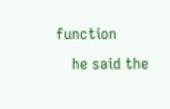function
    he said the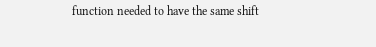function needed to have the same shift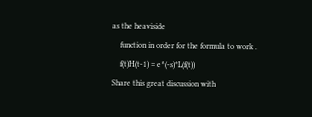as the heaviside
    function in order for the formula to work .
    f(t)H(t-1) = e^(-s)*L(f(t))
Share this great discussion with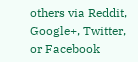others via Reddit, Google+, Twitter, or Facebook